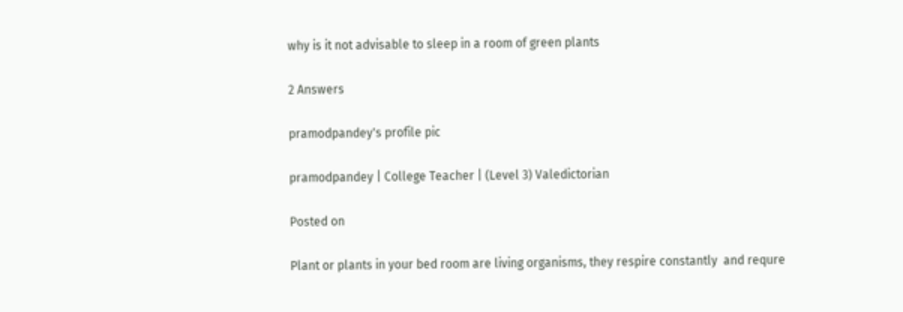why is it not advisable to sleep in a room of green plants

2 Answers

pramodpandey's profile pic

pramodpandey | College Teacher | (Level 3) Valedictorian

Posted on

Plant or plants in your bed room are living organisms, they respire constantly  and requre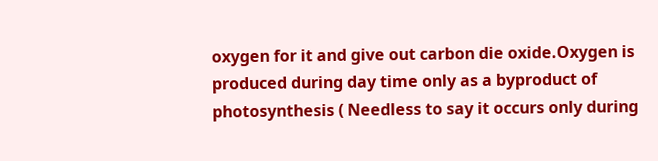oxygen for it and give out carbon die oxide.Oxygen is produced during day time only as a byproduct of photosynthesis ( Needless to say it occurs only during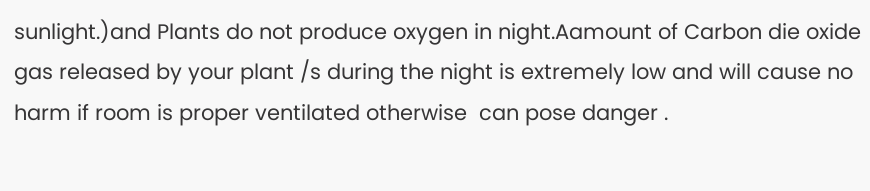sunlight.)and Plants do not produce oxygen in night.Aamount of Carbon die oxide gas released by your plant /s during the night is extremely low and will cause no harm if room is proper ventilated otherwise  can pose danger .